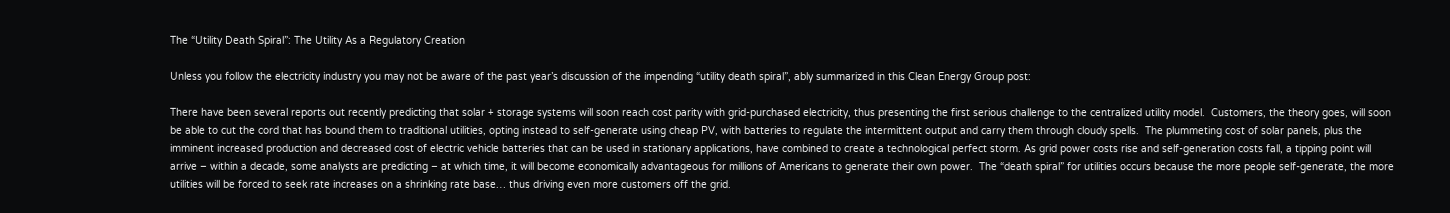The “Utility Death Spiral”: The Utility As a Regulatory Creation

Unless you follow the electricity industry you may not be aware of the past year’s discussion of the impending “utility death spiral”, ably summarized in this Clean Energy Group post:

There have been several reports out recently predicting that solar + storage systems will soon reach cost parity with grid-purchased electricity, thus presenting the first serious challenge to the centralized utility model.  Customers, the theory goes, will soon be able to cut the cord that has bound them to traditional utilities, opting instead to self-generate using cheap PV, with batteries to regulate the intermittent output and carry them through cloudy spells.  The plummeting cost of solar panels, plus the imminent increased production and decreased cost of electric vehicle batteries that can be used in stationary applications, have combined to create a technological perfect storm. As grid power costs rise and self-generation costs fall, a tipping point will arrive – within a decade, some analysts are predicting – at which time, it will become economically advantageous for millions of Americans to generate their own power.  The “death spiral” for utilities occurs because the more people self-generate, the more utilities will be forced to seek rate increases on a shrinking rate base… thus driving even more customers off the grid.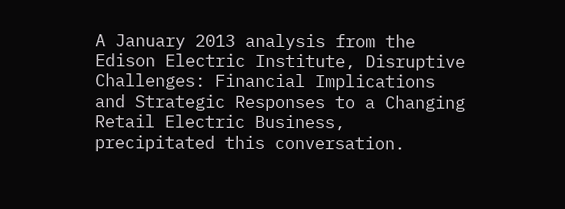A January 2013 analysis from the Edison Electric Institute, Disruptive Challenges: Financial Implications and Strategic Responses to a Changing Retail Electric Business, precipitated this conversation.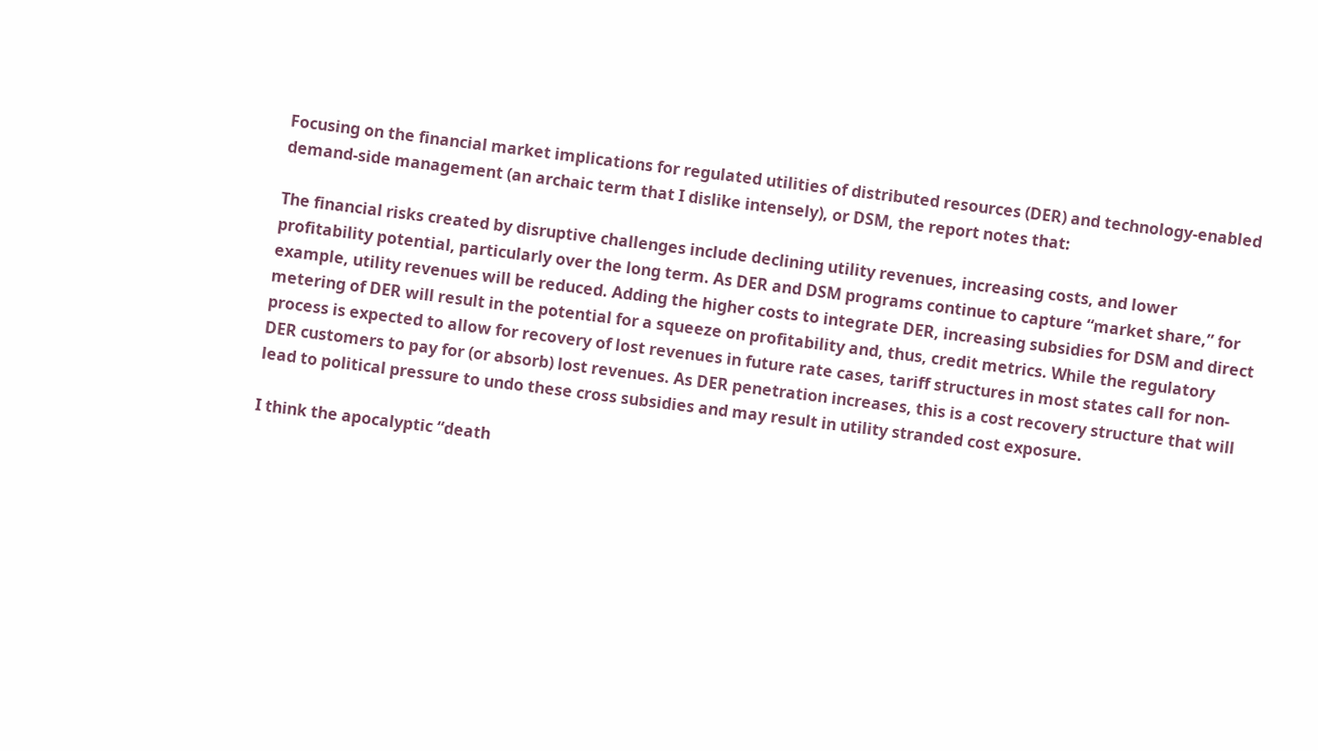Focusing on the financial market implications for regulated utilities of distributed resources (DER) and technology-enabled demand-side management (an archaic term that I dislike intensely), or DSM, the report notes that:

The financial risks created by disruptive challenges include declining utility revenues, increasing costs, and lower profitability potential, particularly over the long term. As DER and DSM programs continue to capture “market share,” for example, utility revenues will be reduced. Adding the higher costs to integrate DER, increasing subsidies for DSM and direct metering of DER will result in the potential for a squeeze on profitability and, thus, credit metrics. While the regulatory process is expected to allow for recovery of lost revenues in future rate cases, tariff structures in most states call for non-DER customers to pay for (or absorb) lost revenues. As DER penetration increases, this is a cost recovery structure that will lead to political pressure to undo these cross subsidies and may result in utility stranded cost exposure.

I think the apocalyptic “death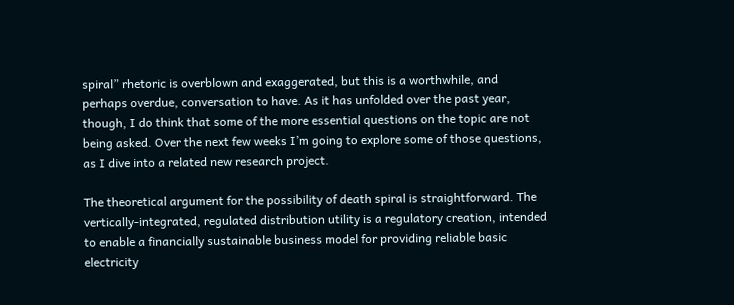spiral” rhetoric is overblown and exaggerated, but this is a worthwhile, and perhaps overdue, conversation to have. As it has unfolded over the past year, though, I do think that some of the more essential questions on the topic are not being asked. Over the next few weeks I’m going to explore some of those questions, as I dive into a related new research project.

The theoretical argument for the possibility of death spiral is straightforward. The vertically-integrated, regulated distribution utility is a regulatory creation, intended to enable a financially sustainable business model for providing reliable basic electricity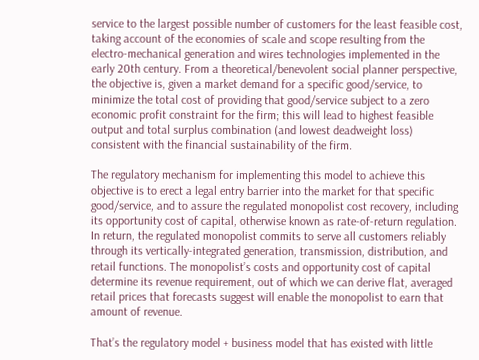service to the largest possible number of customers for the least feasible cost, taking account of the economies of scale and scope resulting from the electro-mechanical generation and wires technologies implemented in the early 20th century. From a theoretical/benevolent social planner perspective, the objective is, given a market demand for a specific good/service, to minimize the total cost of providing that good/service subject to a zero economic profit constraint for the firm; this will lead to highest feasible output and total surplus combination (and lowest deadweight loss) consistent with the financial sustainability of the firm.

The regulatory mechanism for implementing this model to achieve this objective is to erect a legal entry barrier into the market for that specific good/service, and to assure the regulated monopolist cost recovery, including its opportunity cost of capital, otherwise known as rate-of-return regulation. In return, the regulated monopolist commits to serve all customers reliably through its vertically-integrated generation, transmission, distribution, and retail functions. The monopolist’s costs and opportunity cost of capital determine its revenue requirement, out of which we can derive flat, averaged retail prices that forecasts suggest will enable the monopolist to earn that amount of revenue.

That’s the regulatory model + business model that has existed with little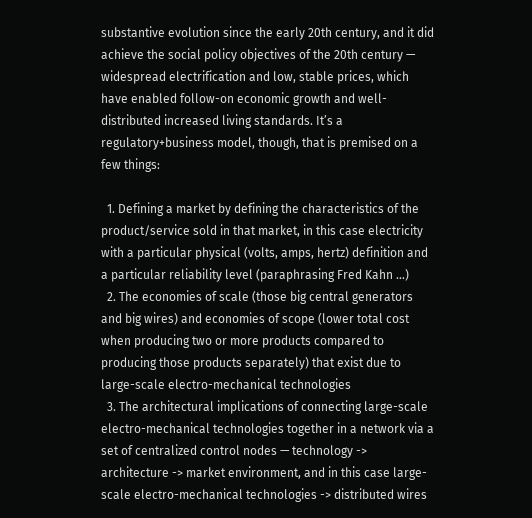substantive evolution since the early 20th century, and it did achieve the social policy objectives of the 20th century — widespread electrification and low, stable prices, which have enabled follow-on economic growth and well-distributed increased living standards. It’s a regulatory+business model, though, that is premised on a few things:

  1. Defining a market by defining the characteristics of the product/service sold in that market, in this case electricity with a particular physical (volts, amps, hertz) definition and a particular reliability level (paraphrasing Fred Kahn …)
  2. The economies of scale (those big central generators and big wires) and economies of scope (lower total cost when producing two or more products compared to producing those products separately) that exist due to large-scale electro-mechanical technologies
  3. The architectural implications of connecting large-scale electro-mechanical technologies together in a network via a set of centralized control nodes — technology -> architecture -> market environment, and in this case large-scale electro-mechanical technologies -> distributed wires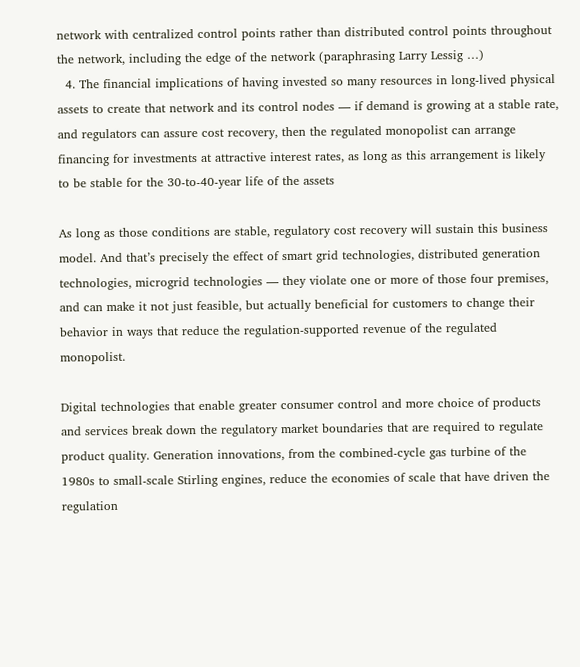network with centralized control points rather than distributed control points throughout the network, including the edge of the network (paraphrasing Larry Lessig …)
  4. The financial implications of having invested so many resources in long-lived physical assets to create that network and its control nodes — if demand is growing at a stable rate, and regulators can assure cost recovery, then the regulated monopolist can arrange financing for investments at attractive interest rates, as long as this arrangement is likely to be stable for the 30-to-40-year life of the assets

As long as those conditions are stable, regulatory cost recovery will sustain this business model. And that’s precisely the effect of smart grid technologies, distributed generation technologies, microgrid technologies — they violate one or more of those four premises, and can make it not just feasible, but actually beneficial for customers to change their behavior in ways that reduce the regulation-supported revenue of the regulated monopolist.

Digital technologies that enable greater consumer control and more choice of products and services break down the regulatory market boundaries that are required to regulate product quality. Generation innovations, from the combined-cycle gas turbine of the 1980s to small-scale Stirling engines, reduce the economies of scale that have driven the regulation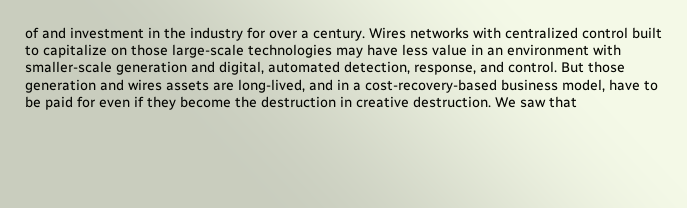of and investment in the industry for over a century. Wires networks with centralized control built to capitalize on those large-scale technologies may have less value in an environment with smaller-scale generation and digital, automated detection, response, and control. But those generation and wires assets are long-lived, and in a cost-recovery-based business model, have to be paid for even if they become the destruction in creative destruction. We saw that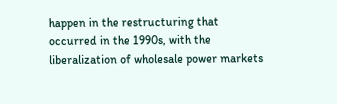happen in the restructuring that occurred in the 1990s, with the liberalization of wholesale power markets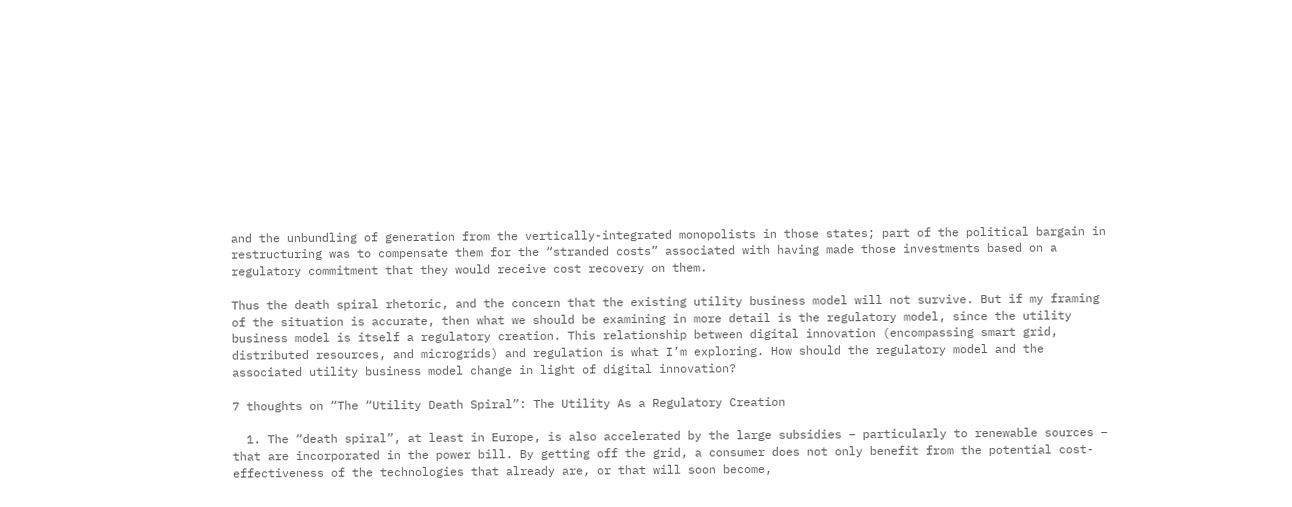and the unbundling of generation from the vertically-integrated monopolists in those states; part of the political bargain in restructuring was to compensate them for the “stranded costs” associated with having made those investments based on a regulatory commitment that they would receive cost recovery on them.

Thus the death spiral rhetoric, and the concern that the existing utility business model will not survive. But if my framing of the situation is accurate, then what we should be examining in more detail is the regulatory model, since the utility business model is itself a regulatory creation. This relationship between digital innovation (encompassing smart grid, distributed resources, and microgrids) and regulation is what I’m exploring. How should the regulatory model and the associated utility business model change in light of digital innovation?

7 thoughts on “The “Utility Death Spiral”: The Utility As a Regulatory Creation

  1. The “death spiral”, at least in Europe, is also accelerated by the large subsidies – particularly to renewable sources – that are incorporated in the power bill. By getting off the grid, a consumer does not only benefit from the potential cost-effectiveness of the technologies that already are, or that will soon become,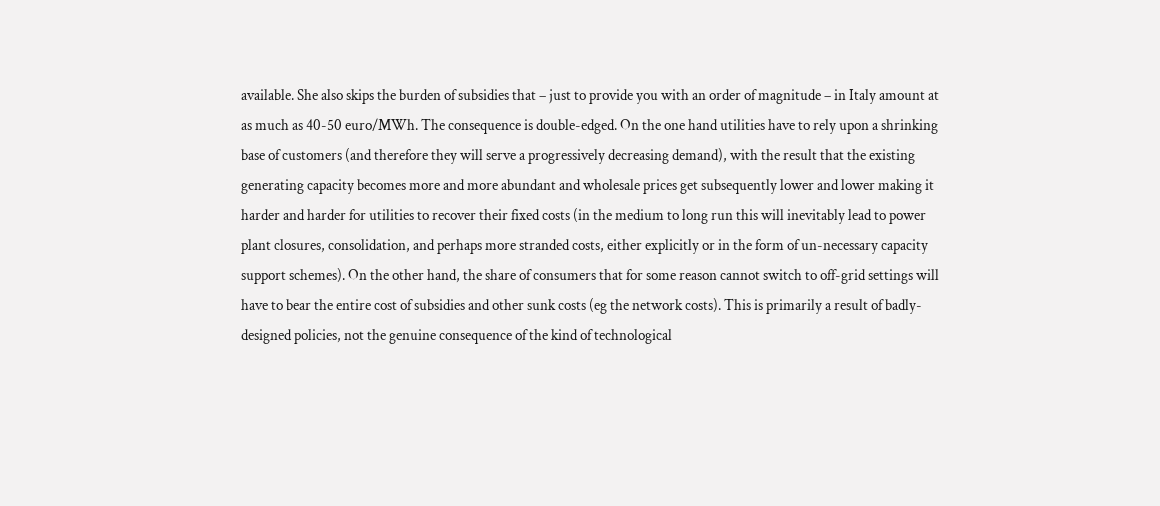available. She also skips the burden of subsidies that – just to provide you with an order of magnitude – in Italy amount at as much as 40-50 euro/MWh. The consequence is double-edged. On the one hand utilities have to rely upon a shrinking base of customers (and therefore they will serve a progressively decreasing demand), with the result that the existing generating capacity becomes more and more abundant and wholesale prices get subsequently lower and lower making it harder and harder for utilities to recover their fixed costs (in the medium to long run this will inevitably lead to power plant closures, consolidation, and perhaps more stranded costs, either explicitly or in the form of un-necessary capacity support schemes). On the other hand, the share of consumers that for some reason cannot switch to off-grid settings will have to bear the entire cost of subsidies and other sunk costs (eg the network costs). This is primarily a result of badly-designed policies, not the genuine consequence of the kind of technological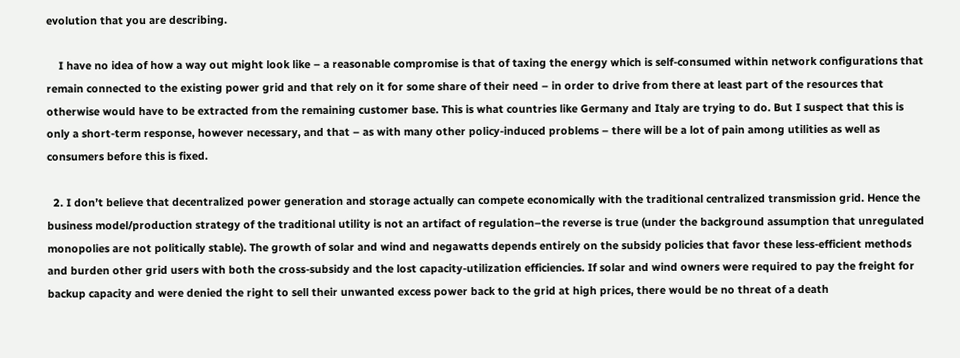evolution that you are describing.

    I have no idea of how a way out might look like – a reasonable compromise is that of taxing the energy which is self-consumed within network configurations that remain connected to the existing power grid and that rely on it for some share of their need – in order to drive from there at least part of the resources that otherwise would have to be extracted from the remaining customer base. This is what countries like Germany and Italy are trying to do. But I suspect that this is only a short-term response, however necessary, and that – as with many other policy-induced problems – there will be a lot of pain among utilities as well as consumers before this is fixed.

  2. I don’t believe that decentralized power generation and storage actually can compete economically with the traditional centralized transmission grid. Hence the business model/production strategy of the traditional utility is not an artifact of regulation–the reverse is true (under the background assumption that unregulated monopolies are not politically stable). The growth of solar and wind and negawatts depends entirely on the subsidy policies that favor these less-efficient methods and burden other grid users with both the cross-subsidy and the lost capacity-utilization efficiencies. If solar and wind owners were required to pay the freight for backup capacity and were denied the right to sell their unwanted excess power back to the grid at high prices, there would be no threat of a death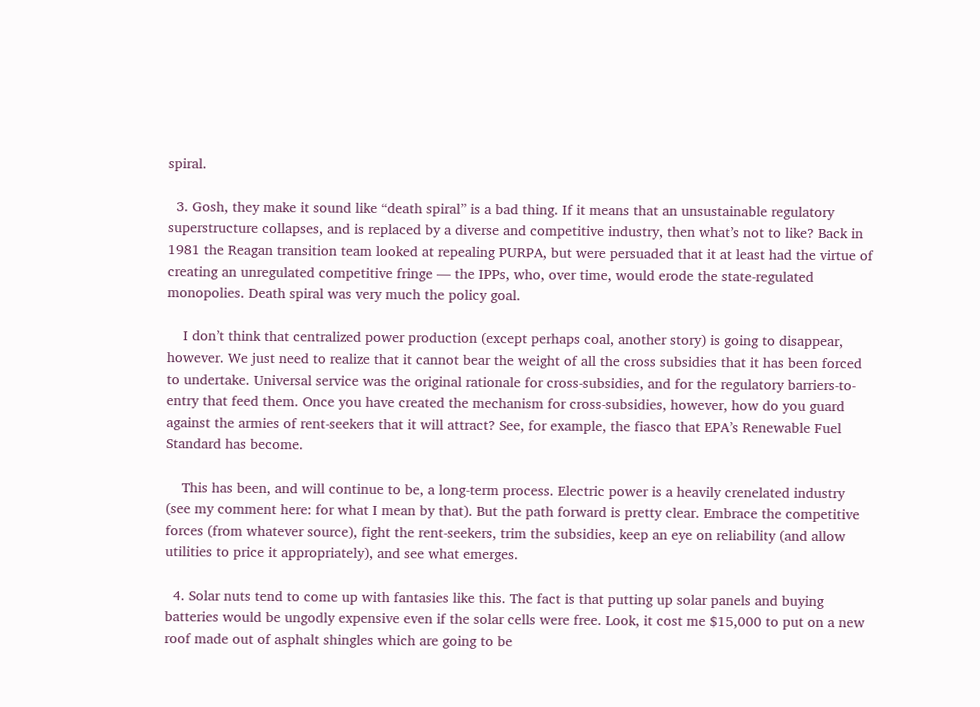spiral.

  3. Gosh, they make it sound like “death spiral” is a bad thing. If it means that an unsustainable regulatory superstructure collapses, and is replaced by a diverse and competitive industry, then what’s not to like? Back in 1981 the Reagan transition team looked at repealing PURPA, but were persuaded that it at least had the virtue of creating an unregulated competitive fringe — the IPPs, who, over time, would erode the state-regulated monopolies. Death spiral was very much the policy goal.

    I don’t think that centralized power production (except perhaps coal, another story) is going to disappear, however. We just need to realize that it cannot bear the weight of all the cross subsidies that it has been forced to undertake. Universal service was the original rationale for cross-subsidies, and for the regulatory barriers-to-entry that feed them. Once you have created the mechanism for cross-subsidies, however, how do you guard against the armies of rent-seekers that it will attract? See, for example, the fiasco that EPA’s Renewable Fuel Standard has become.

    This has been, and will continue to be, a long-term process. Electric power is a heavily crenelated industry (see my comment here: for what I mean by that). But the path forward is pretty clear. Embrace the competitive forces (from whatever source), fight the rent-seekers, trim the subsidies, keep an eye on reliability (and allow utilities to price it appropriately), and see what emerges.

  4. Solar nuts tend to come up with fantasies like this. The fact is that putting up solar panels and buying batteries would be ungodly expensive even if the solar cells were free. Look, it cost me $15,000 to put on a new roof made out of asphalt shingles which are going to be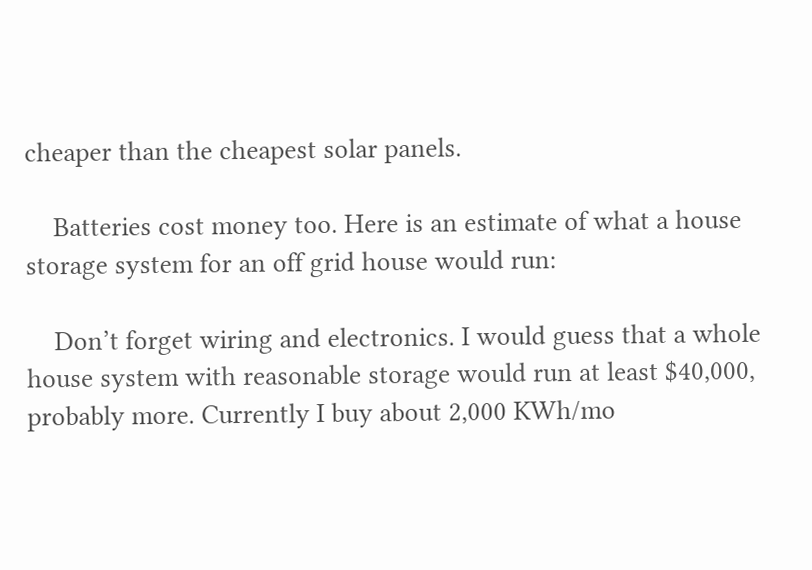cheaper than the cheapest solar panels.

    Batteries cost money too. Here is an estimate of what a house storage system for an off grid house would run:

    Don’t forget wiring and electronics. I would guess that a whole house system with reasonable storage would run at least $40,000, probably more. Currently I buy about 2,000 KWh/mo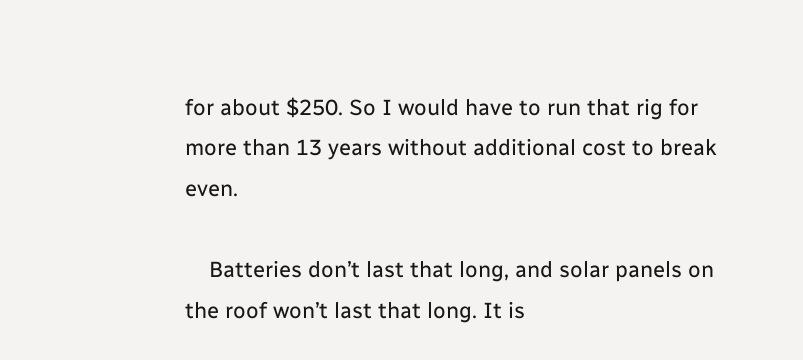for about $250. So I would have to run that rig for more than 13 years without additional cost to break even.

    Batteries don’t last that long, and solar panels on the roof won’t last that long. It is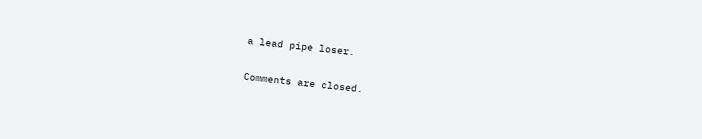a lead pipe loser.

Comments are closed.